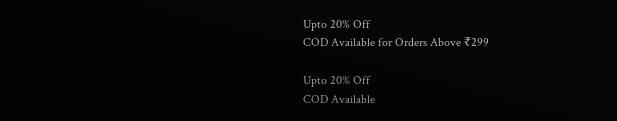Upto 20% Off
COD Available for Orders Above ₹299

Upto 20% Off
COD Available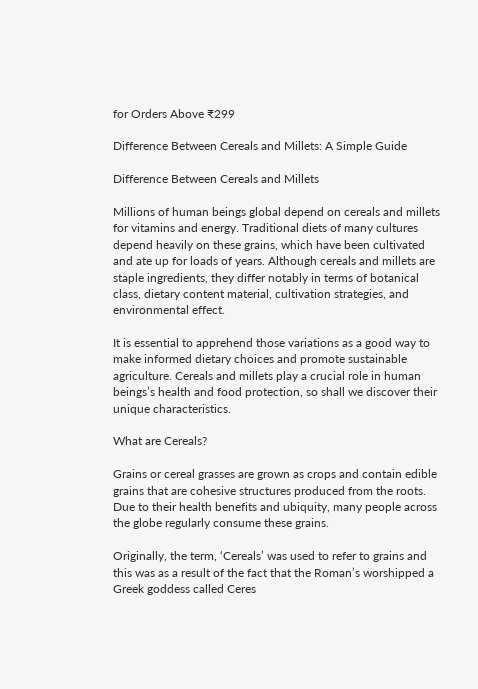for Orders Above ₹299

Difference Between Cereals and Millets: A Simple Guide

Difference Between Cereals and Millets

Millions of human beings global depend on cereals and millets for vitamins and energy. Traditional diets of many cultures depend heavily on these grains, which have been cultivated and ate up for loads of years. Although cereals and millets are staple ingredients, they differ notably in terms of botanical class, dietary content material, cultivation strategies, and environmental effect.

It is essential to apprehend those variations as a good way to make informed dietary choices and promote sustainable agriculture. Cereals and millets play a crucial role in human beings’s health and food protection, so shall we discover their unique characteristics.

What are Cereals?

Grains or cereal grasses are grown as crops and contain edible grains that are cohesive structures produced from the roots. Due to their health benefits and ubiquity, many people across the globe regularly consume these grains.

Originally, the term, ‘Cereals’ was used to refer to grains and this was as a result of the fact that the Roman’s worshipped a Greek goddess called Ceres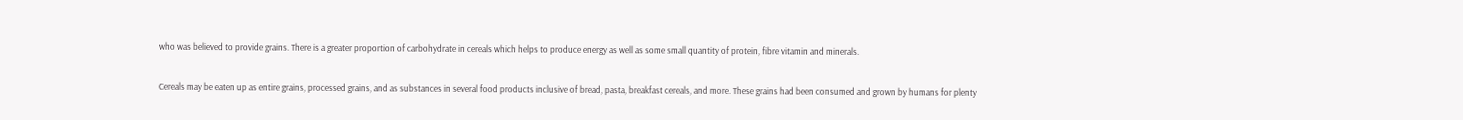who was believed to provide grains. There is a greater proportion of carbohydrate in cereals which helps to produce energy as well as some small quantity of protein, fibre vitamin and minerals.

Cereals may be eaten up as entire grains, processed grains, and as substances in several food products inclusive of bread, pasta, breakfast cereals, and more. These grains had been consumed and grown by humans for plenty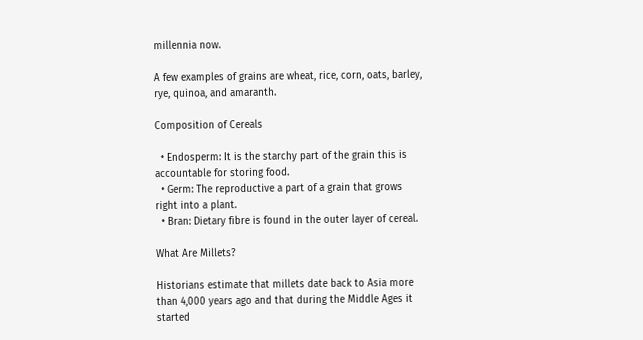millennia now.

A few examples of grains are wheat, rice, corn, oats, barley, rye, quinoa, and amaranth.

Composition of Cereals

  • Endosperm: It is the starchy part of the grain this is accountable for storing food.
  • Germ: The reproductive a part of a grain that grows right into a plant.
  • Bran: Dietary fibre is found in the outer layer of cereal.

What Are Millets?

Historians estimate that millets date back to Asia more than 4,000 years ago and that during the Middle Ages it started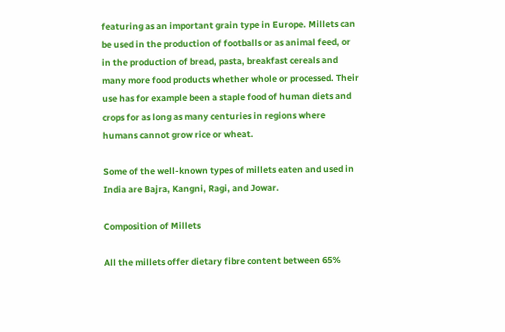featuring as an important grain type in Europe. Millets can be used in the production of footballs or as animal feed, or in the production of bread, pasta, breakfast cereals and many more food products whether whole or processed. Their use has for example been a staple food of human diets and crops for as long as many centuries in regions where humans cannot grow rice or wheat.

Some of the well-known types of millets eaten and used in India are Bajra, Kangni, Ragi, and Jowar.

Composition of Millets

All the millets offer dietary fibre content between 65%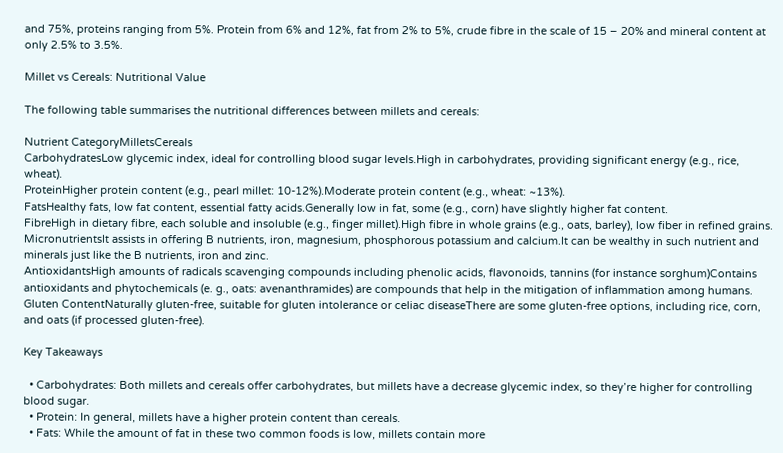and 75%, proteins ranging from 5%. Protein from 6% and 12%, fat from 2% to 5%, crude fibre in the scale of 15 – 20% and mineral content at only 2.5% to 3.5%.

Millet vs Cereals: Nutritional Value

The following table summarises the nutritional differences between millets and cereals:

Nutrient CategoryMilletsCereals
CarbohydratesLow glycemic index, ideal for controlling blood sugar levels.High in carbohydrates, providing significant energy (e.g., rice, wheat).
ProteinHigher protein content (e.g., pearl millet: 10-12%).Moderate protein content (e.g., wheat: ~13%).
FatsHealthy fats, low fat content, essential fatty acids.Generally low in fat, some (e.g., corn) have slightly higher fat content.
FibreHigh in dietary fibre, each soluble and insoluble (e.g., finger millet).High fibre in whole grains (e.g., oats, barley), low fiber in refined grains.
MicronutrientsIt assists in offering B nutrients, iron, magnesium, phosphorous potassium and calcium.It can be wealthy in such nutrient and minerals just like the B nutrients, iron and zinc.
AntioxidantsHigh amounts of radicals scavenging compounds including phenolic acids, flavonoids, tannins (for instance sorghum)Contains antioxidants and phytochemicals (e. g., oats: avenanthramides) are compounds that help in the mitigation of inflammation among humans.
Gluten ContentNaturally gluten-free, suitable for gluten intolerance or celiac diseaseThere are some gluten-free options, including rice, corn, and oats (if processed gluten-free).

Key Takeaways

  • Carbohydrates: Both millets and cereals offer carbohydrates, but millets have a decrease glycemic index, so they’re higher for controlling blood sugar.
  • Protein: In general, millets have a higher protein content than cereals.
  • Fats: While the amount of fat in these two common foods is low, millets contain more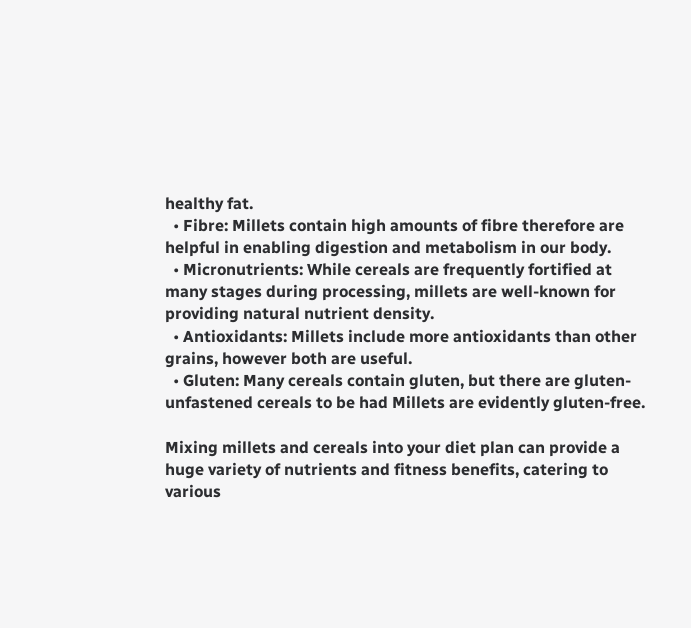healthy fat.
  • Fibre: Millets contain high amounts of fibre therefore are helpful in enabling digestion and metabolism in our body.
  • Micronutrients: While cereals are frequently fortified at many stages during processing, millets are well-known for providing natural nutrient density.
  • Antioxidants: Millets include more antioxidants than other grains, however both are useful.
  • Gluten: Many cereals contain gluten, but there are gluten-unfastened cereals to be had Millets are evidently gluten-free.

Mixing millets and cereals into your diet plan can provide a huge variety of nutrients and fitness benefits, catering to various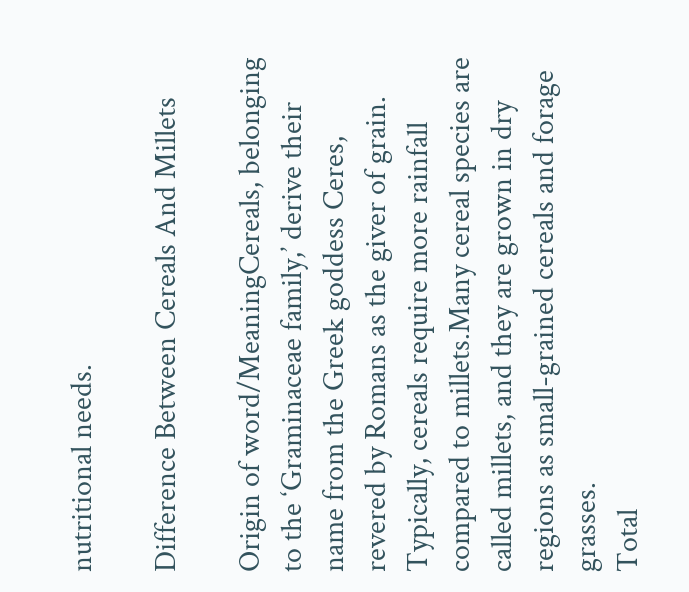nutritional needs.

Difference Between Cereals And Millets

Origin of word/MeaningCereals, belonging to the ‘Graminaceae family,’ derive their name from the Greek goddess Ceres, revered by Romans as the giver of grain. Typically, cereals require more rainfall compared to millets.Many cereal species are called millets, and they are grown in dry regions as small-grained cereals and forage grasses.
Total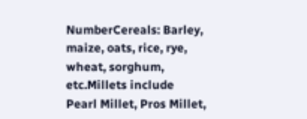NumberCereals: Barley, maize, oats, rice, rye, wheat, sorghum, etc.Millets include Pearl Millet, Pros Millet,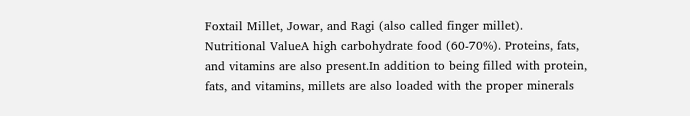Foxtail Millet, Jowar, and Ragi (also called finger millet).
Nutritional ValueA high carbohydrate food (60-70%). Proteins, fats, and vitamins are also present.In addition to being filled with protein, fats, and vitamins, millets are also loaded with the proper minerals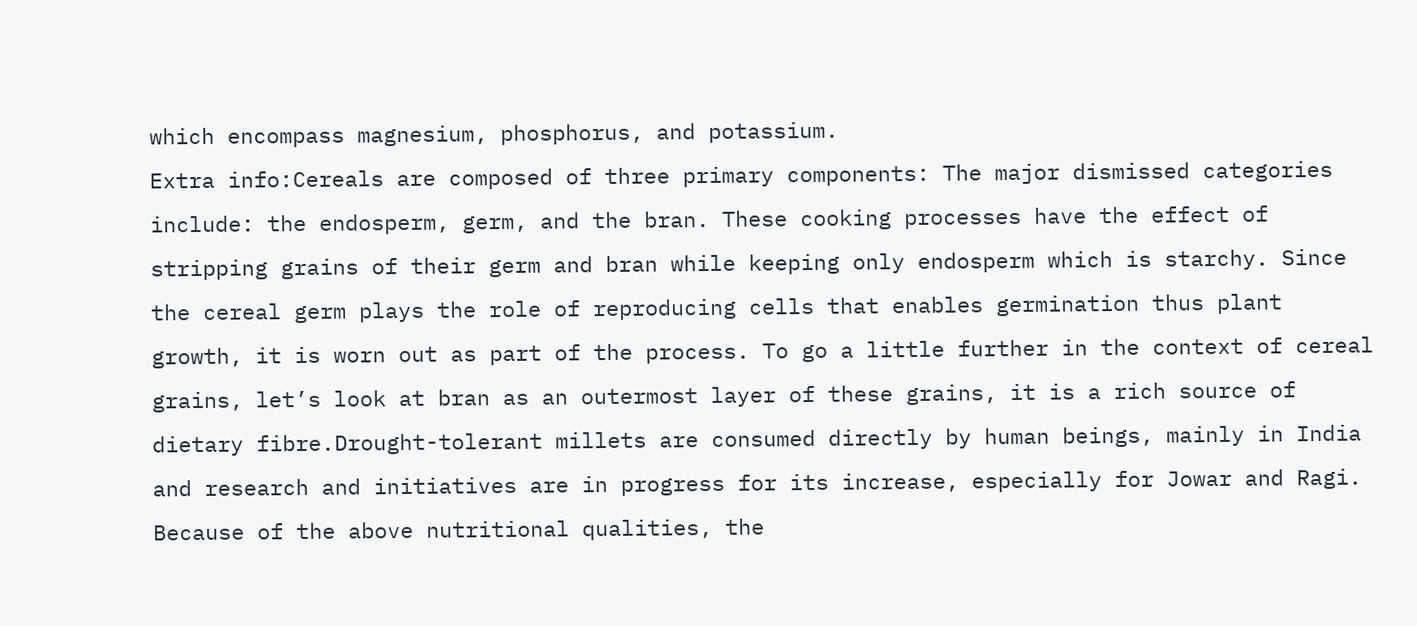which encompass magnesium, phosphorus, and potassium.
Extra info:Cereals are composed of three primary components: The major dismissed categories include: the endosperm, germ, and the bran. These cooking processes have the effect of stripping grains of their germ and bran while keeping only endosperm which is starchy. Since the cereal germ plays the role of reproducing cells that enables germination thus plant growth, it is worn out as part of the process. To go a little further in the context of cereal grains, let’s look at bran as an outermost layer of these grains, it is a rich source of dietary fibre.Drought-tolerant millets are consumed directly by human beings, mainly in India and research and initiatives are in progress for its increase, especially for Jowar and Ragi. Because of the above nutritional qualities, the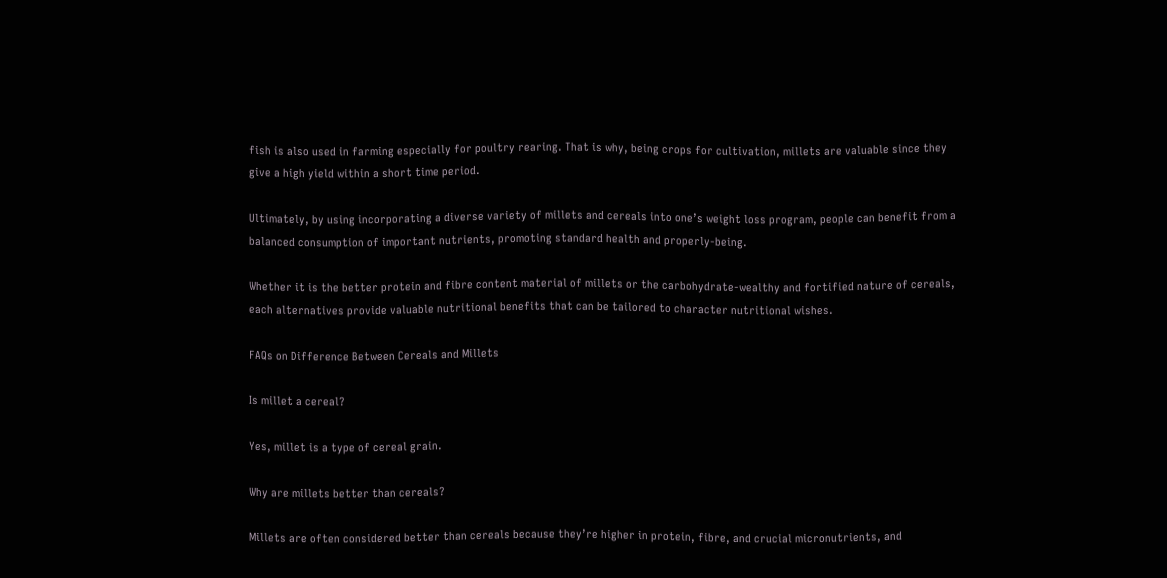fish is also used in farming especially for poultry rearing. That is why, being crops for cultivation, millets are valuable since they give a high yield within a short time period.

Ultimately, by using incorporating a diverse variety of millets and cereals into one’s weight loss program, people can benefit from a balanced consumption of important nutrients, promoting standard health and properly-being.

Whether it is the better protein and fibre content material of millets or the carbohydrate-wealthy and fortified nature of cereals, each alternatives provide valuable nutritional benefits that can be tailored to character nutritional wishes.

FAQs on Difference Between Cereals and Millets

Is millet a cereal?

Yes, millet is a type of cereal grain.

Why are millets better than cereals?

Millets are often considered better than cereals because they’re higher in protein, fibre, and crucial micronutrients, and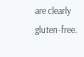are clearly gluten-free.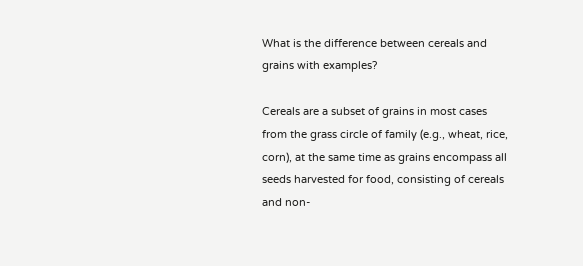What is the difference between cereals and grains with examples?

Cereals are a subset of grains in most cases from the grass circle of family (e.g., wheat, rice, corn), at the same time as grains encompass all seeds harvested for food, consisting of cereals and non-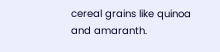cereal grains like quinoa and amaranth.